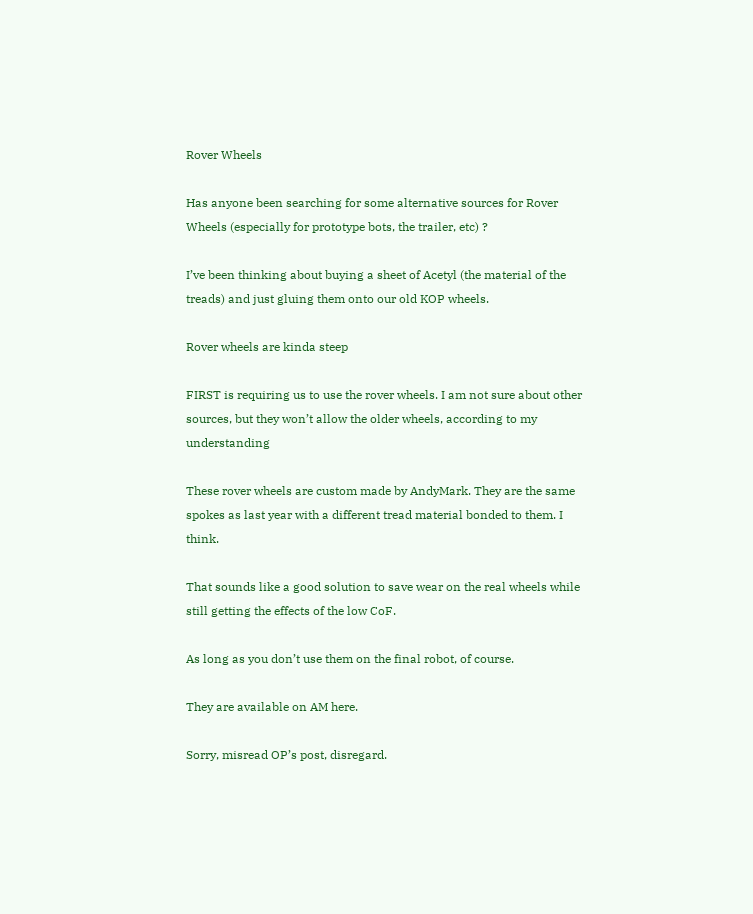Rover Wheels

Has anyone been searching for some alternative sources for Rover Wheels (especially for prototype bots, the trailer, etc) ?

I’ve been thinking about buying a sheet of Acetyl (the material of the treads) and just gluing them onto our old KOP wheels.

Rover wheels are kinda steep

FIRST is requiring us to use the rover wheels. I am not sure about other sources, but they won’t allow the older wheels, according to my understanding

These rover wheels are custom made by AndyMark. They are the same spokes as last year with a different tread material bonded to them. I think.

That sounds like a good solution to save wear on the real wheels while still getting the effects of the low CoF.

As long as you don’t use them on the final robot, of course.

They are available on AM here.

Sorry, misread OP’s post, disregard.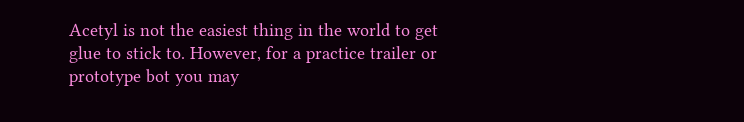Acetyl is not the easiest thing in the world to get glue to stick to. However, for a practice trailer or prototype bot you may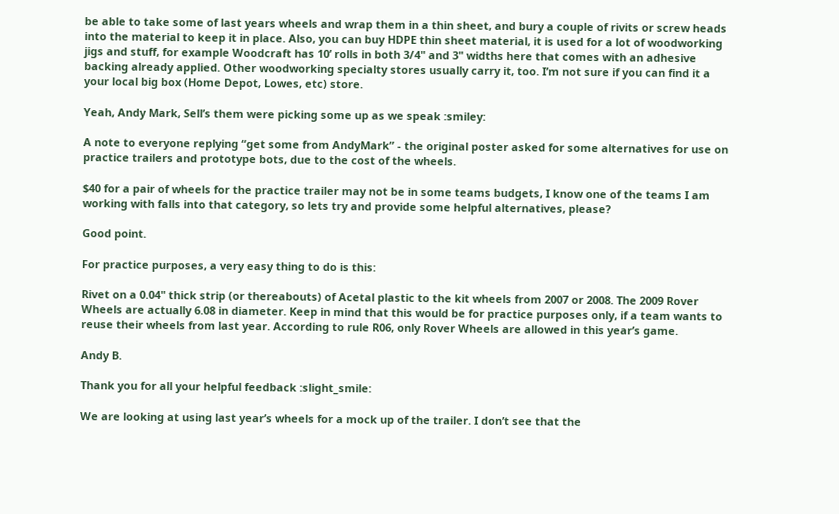be able to take some of last years wheels and wrap them in a thin sheet, and bury a couple of rivits or screw heads into the material to keep it in place. Also, you can buy HDPE thin sheet material, it is used for a lot of woodworking jigs and stuff, for example Woodcraft has 10’ rolls in both 3/4" and 3" widths here that comes with an adhesive backing already applied. Other woodworking specialty stores usually carry it, too. I’m not sure if you can find it a your local big box (Home Depot, Lowes, etc) store.

Yeah, Andy Mark, Sell’s them were picking some up as we speak :smiley:

A note to everyone replying “get some from AndyMark” - the original poster asked for some alternatives for use on practice trailers and prototype bots, due to the cost of the wheels.

$40 for a pair of wheels for the practice trailer may not be in some teams budgets, I know one of the teams I am working with falls into that category, so lets try and provide some helpful alternatives, please?

Good point.

For practice purposes, a very easy thing to do is this:

Rivet on a 0.04" thick strip (or thereabouts) of Acetal plastic to the kit wheels from 2007 or 2008. The 2009 Rover Wheels are actually 6.08 in diameter. Keep in mind that this would be for practice purposes only, if a team wants to reuse their wheels from last year. According to rule R06, only Rover Wheels are allowed in this year’s game.

Andy B.

Thank you for all your helpful feedback :slight_smile:

We are looking at using last year’s wheels for a mock up of the trailer. I don’t see that the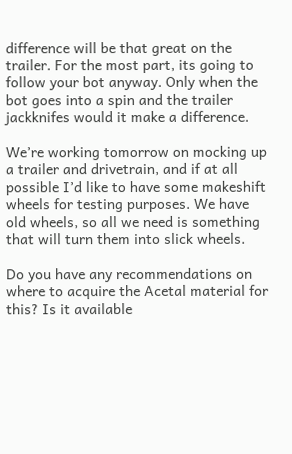difference will be that great on the trailer. For the most part, its going to follow your bot anyway. Only when the bot goes into a spin and the trailer jackknifes would it make a difference.

We’re working tomorrow on mocking up a trailer and drivetrain, and if at all possible I’d like to have some makeshift wheels for testing purposes. We have old wheels, so all we need is something that will turn them into slick wheels.

Do you have any recommendations on where to acquire the Acetal material for this? Is it available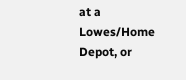at a Lowes/Home Depot, or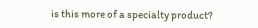is this more of a specialty product?